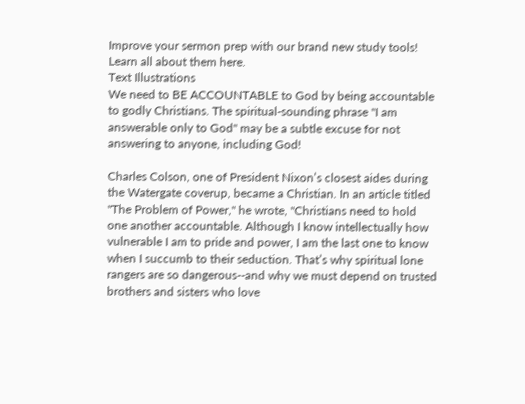Improve your sermon prep with our brand new study tools! Learn all about them here.
Text Illustrations
We need to BE ACCOUNTABLE to God by being accountable to godly Christians. The spiritual-sounding phrase "I am answerable only to God" may be a subtle excuse for not answering to anyone, including God!

Charles Colson, one of President Nixon’s closest aides during the Watergate coverup, became a Christian. In an article titled "The Problem of Power," he wrote, "Christians need to hold one another accountable. Although I know intellectually how vulnerable I am to pride and power, I am the last one to know when I succumb to their seduction. That’s why spiritual lone rangers are so dangerous--and why we must depend on trusted brothers and sisters who love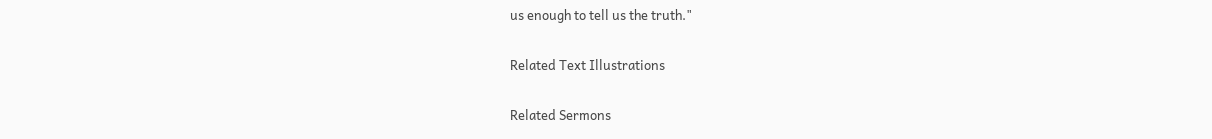us enough to tell us the truth."

Related Text Illustrations

Related Sermons